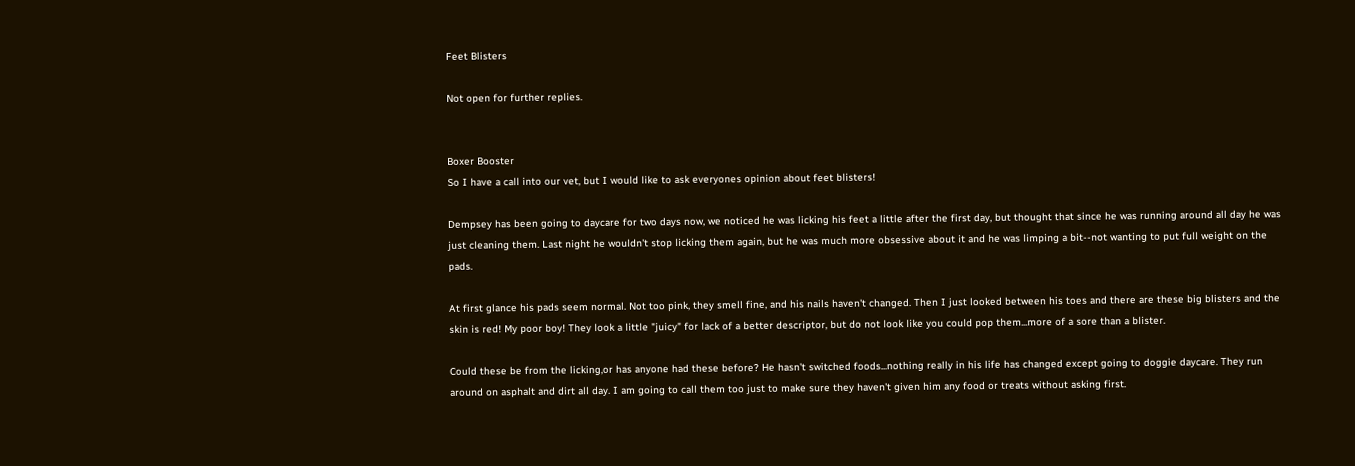Feet Blisters

Not open for further replies.


Boxer Booster
So I have a call into our vet, but I would like to ask everyones opinion about feet blisters!

Dempsey has been going to daycare for two days now, we noticed he was licking his feet a little after the first day, but thought that since he was running around all day he was just cleaning them. Last night he wouldn't stop licking them again, but he was much more obsessive about it and he was limping a bit--not wanting to put full weight on the pads.

At first glance his pads seem normal. Not too pink, they smell fine, and his nails haven't changed. Then I just looked between his toes and there are these big blisters and the skin is red! My poor boy! They look a little "juicy" for lack of a better descriptor, but do not look like you could pop them...more of a sore than a blister.

Could these be from the licking,or has anyone had these before? He hasn't switched foods...nothing really in his life has changed except going to doggie daycare. They run around on asphalt and dirt all day. I am going to call them too just to make sure they haven't given him any food or treats without asking first.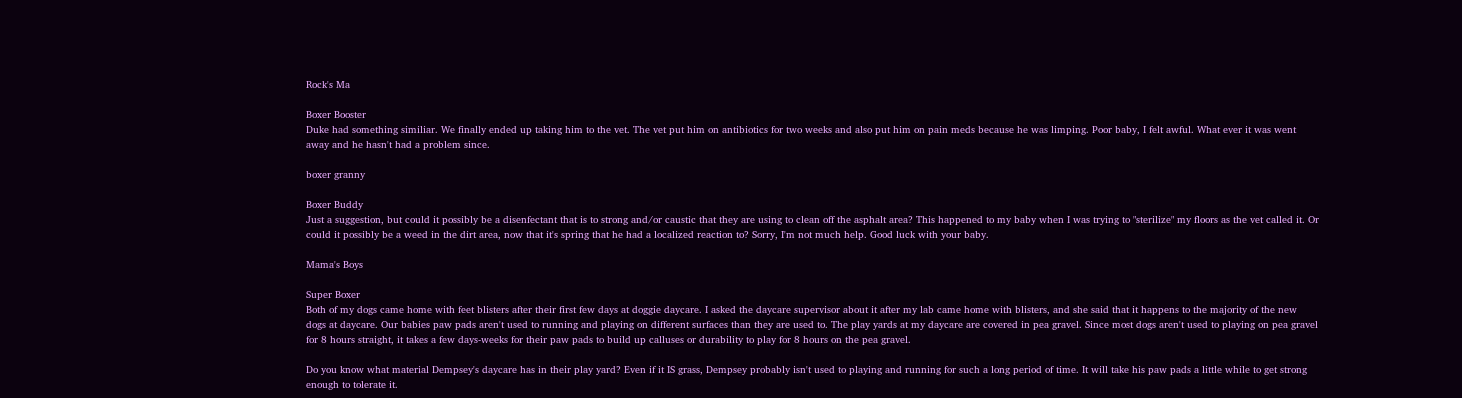Rock's Ma

Boxer Booster
Duke had something similiar. We finally ended up taking him to the vet. The vet put him on antibiotics for two weeks and also put him on pain meds because he was limping. Poor baby, I felt awful. What ever it was went away and he hasn't had a problem since.

boxer granny

Boxer Buddy
Just a suggestion, but could it possibly be a disenfectant that is to strong and/or caustic that they are using to clean off the asphalt area? This happened to my baby when I was trying to "sterilize" my floors as the vet called it. Or could it possibly be a weed in the dirt area, now that it's spring that he had a localized reaction to? Sorry, I'm not much help. Good luck with your baby.

Mama's Boys

Super Boxer
Both of my dogs came home with feet blisters after their first few days at doggie daycare. I asked the daycare supervisor about it after my lab came home with blisters, and she said that it happens to the majority of the new dogs at daycare. Our babies paw pads aren't used to running and playing on different surfaces than they are used to. The play yards at my daycare are covered in pea gravel. Since most dogs aren't used to playing on pea gravel for 8 hours straight, it takes a few days-weeks for their paw pads to build up calluses or durability to play for 8 hours on the pea gravel.

Do you know what material Dempsey's daycare has in their play yard? Even if it IS grass, Dempsey probably isn't used to playing and running for such a long period of time. It will take his paw pads a little while to get strong enough to tolerate it.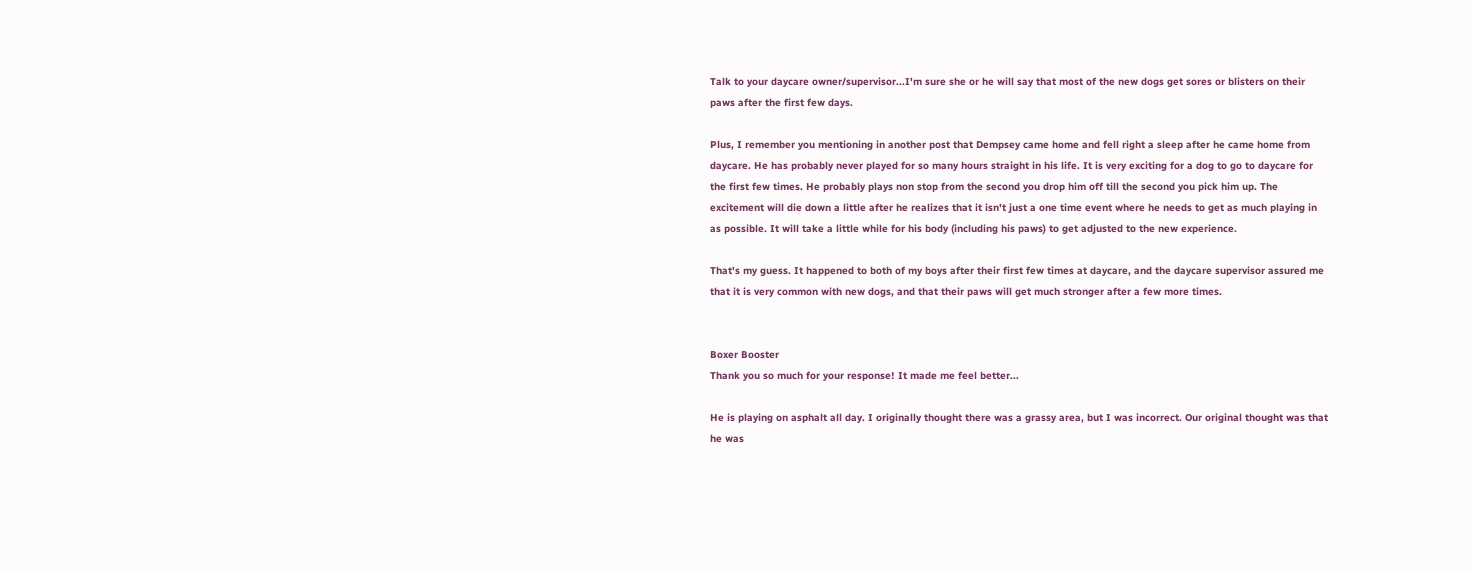Talk to your daycare owner/supervisor...I'm sure she or he will say that most of the new dogs get sores or blisters on their paws after the first few days.

Plus, I remember you mentioning in another post that Dempsey came home and fell right a sleep after he came home from daycare. He has probably never played for so many hours straight in his life. It is very exciting for a dog to go to daycare for the first few times. He probably plays non stop from the second you drop him off till the second you pick him up. The excitement will die down a little after he realizes that it isn't just a one time event where he needs to get as much playing in as possible. It will take a little while for his body (including his paws) to get adjusted to the new experience.

That's my guess. It happened to both of my boys after their first few times at daycare, and the daycare supervisor assured me that it is very common with new dogs, and that their paws will get much stronger after a few more times.


Boxer Booster
Thank you so much for your response! It made me feel better...

He is playing on asphalt all day. I originally thought there was a grassy area, but I was incorrect. Our original thought was that he was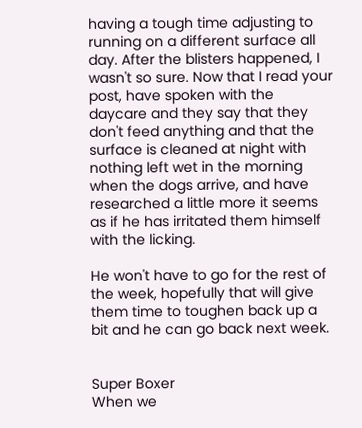having a tough time adjusting to running on a different surface all day. After the blisters happened, I wasn't so sure. Now that I read your post, have spoken with the daycare and they say that they don't feed anything and that the surface is cleaned at night with nothing left wet in the morning when the dogs arrive, and have researched a little more it seems as if he has irritated them himself with the licking.

He won't have to go for the rest of the week, hopefully that will give them time to toughen back up a bit and he can go back next week.


Super Boxer
When we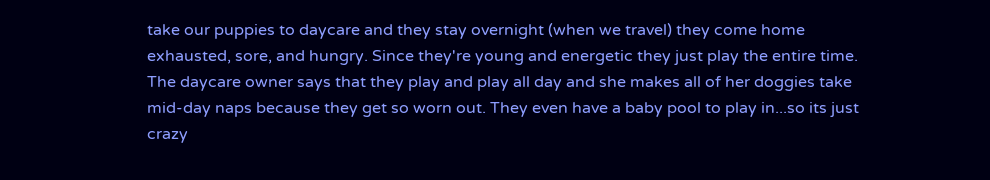take our puppies to daycare and they stay overnight (when we travel) they come home exhausted, sore, and hungry. Since they're young and energetic they just play the entire time. The daycare owner says that they play and play all day and she makes all of her doggies take mid-day naps because they get so worn out. They even have a baby pool to play in...so its just crazy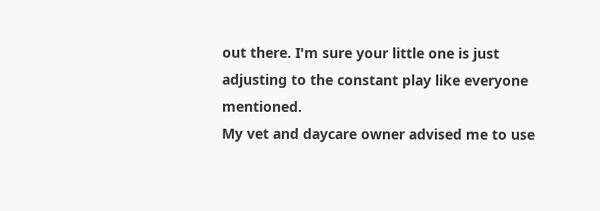out there. I'm sure your little one is just adjusting to the constant play like everyone mentioned.
My vet and daycare owner advised me to use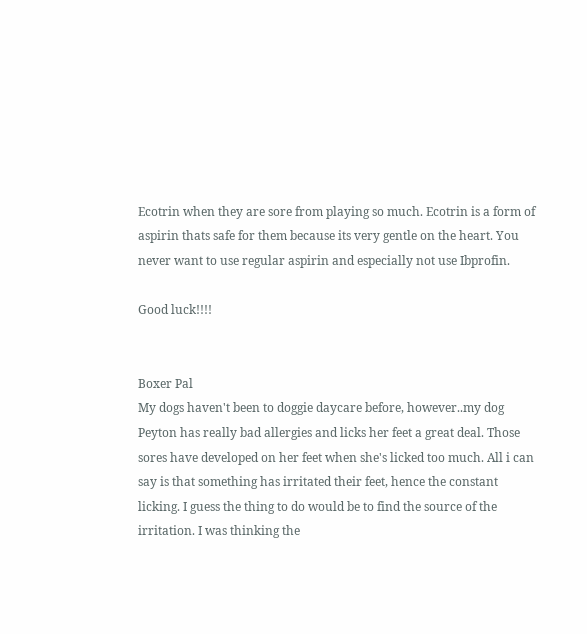Ecotrin when they are sore from playing so much. Ecotrin is a form of aspirin thats safe for them because its very gentle on the heart. You never want to use regular aspirin and especially not use Ibprofin.

Good luck!!!!


Boxer Pal
My dogs haven't been to doggie daycare before, however..my dog Peyton has really bad allergies and licks her feet a great deal. Those sores have developed on her feet when she's licked too much. All i can say is that something has irritated their feet, hence the constant licking. I guess the thing to do would be to find the source of the irritation. I was thinking the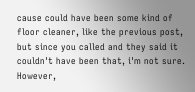cause could have been some kind of floor cleaner, like the previous post, but since you called and they said it couldn't have been that, i'm not sure. However,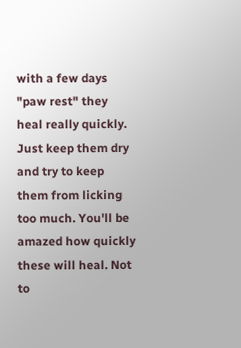with a few days "paw rest" they heal really quickly. Just keep them dry and try to keep them from licking too much. You'll be amazed how quickly these will heal. Not to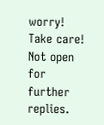worry! Take care!
Not open for further replies.